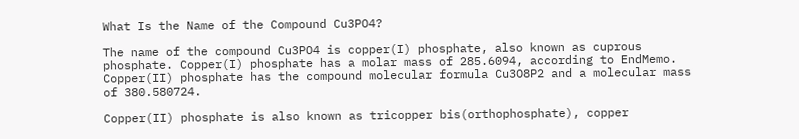What Is the Name of the Compound Cu3PO4?

The name of the compound Cu3PO4 is copper(I) phosphate, also known as cuprous phosphate. Copper(I) phosphate has a molar mass of 285.6094, according to EndMemo. Copper(II) phosphate has the compound molecular formula Cu3O8P2 and a molecular mass of 380.580724.

Copper(II) phosphate is also known as tricopper bis(orthophosphate), copper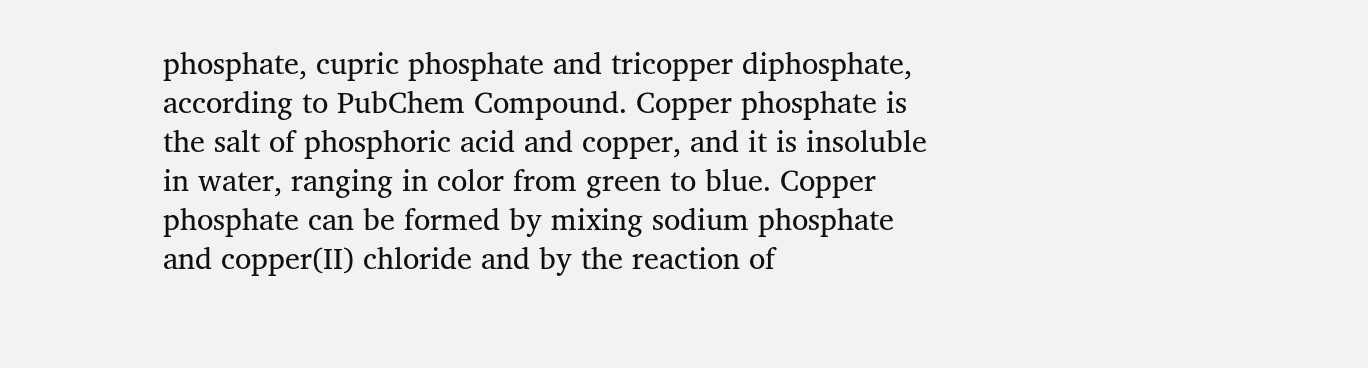phosphate, cupric phosphate and tricopper diphosphate, according to PubChem Compound. Copper phosphate is the salt of phosphoric acid and copper, and it is insoluble in water, ranging in color from green to blue. Copper phosphate can be formed by mixing sodium phosphate and copper(II) chloride and by the reaction of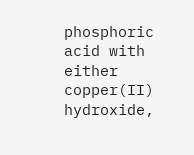phosphoric acid with either copper(II) hydroxide,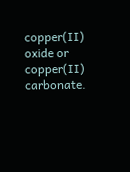copper(II) oxide or copper(II) carbonate.